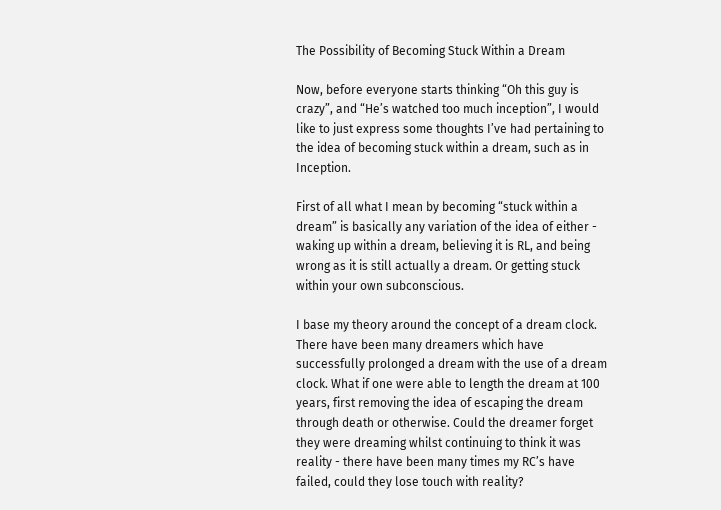The Possibility of Becoming Stuck Within a Dream

Now, before everyone starts thinking “Oh this guy is crazy”, and “He’s watched too much inception”, I would like to just express some thoughts I’ve had pertaining to the idea of becoming stuck within a dream, such as in Inception.

First of all what I mean by becoming “stuck within a dream” is basically any variation of the idea of either - waking up within a dream, believing it is RL, and being wrong as it is still actually a dream. Or getting stuck within your own subconscious.

I base my theory around the concept of a dream clock. There have been many dreamers which have successfully prolonged a dream with the use of a dream clock. What if one were able to length the dream at 100 years, first removing the idea of escaping the dream through death or otherwise. Could the dreamer forget they were dreaming whilst continuing to think it was reality - there have been many times my RC’s have failed, could they lose touch with reality?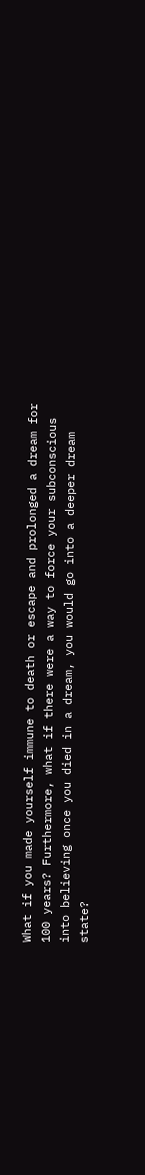What if you made yourself immune to death or escape and prolonged a dream for 100 years? Furthermore, what if there were a way to force your subconscious into believing once you died in a dream, you would go into a deeper dream state?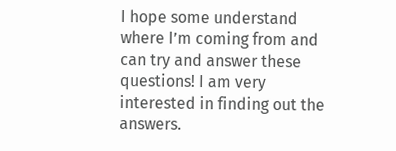I hope some understand where I’m coming from and can try and answer these questions! I am very interested in finding out the answers.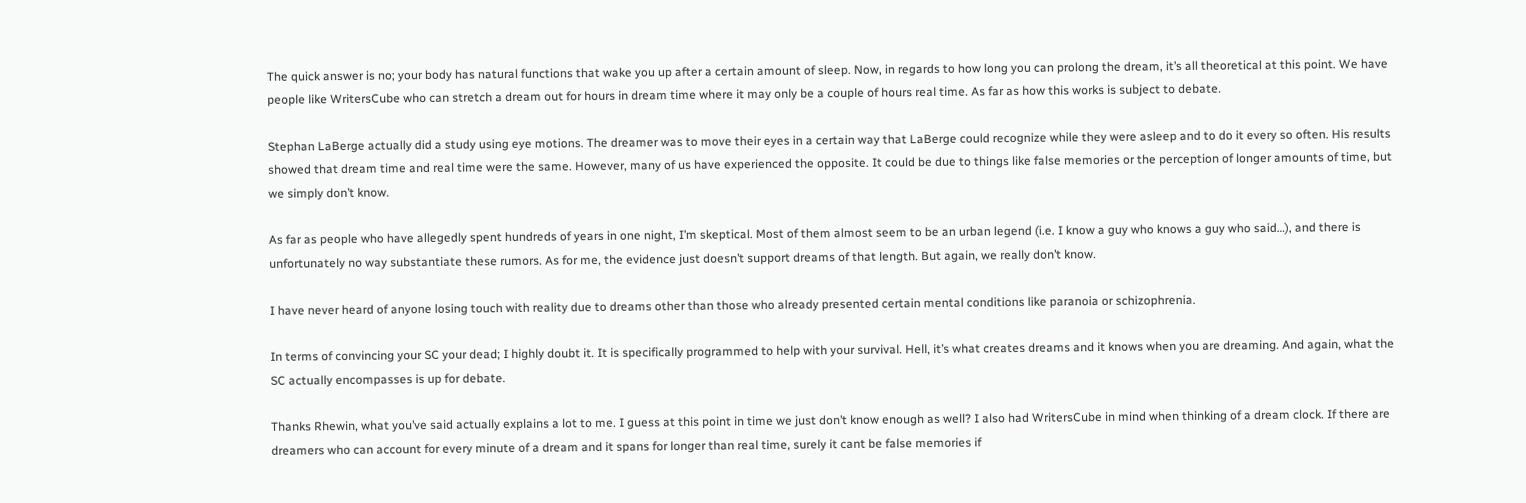The quick answer is no; your body has natural functions that wake you up after a certain amount of sleep. Now, in regards to how long you can prolong the dream, it’s all theoretical at this point. We have people like WritersCube who can stretch a dream out for hours in dream time where it may only be a couple of hours real time. As far as how this works is subject to debate.

Stephan LaBerge actually did a study using eye motions. The dreamer was to move their eyes in a certain way that LaBerge could recognize while they were asleep and to do it every so often. His results showed that dream time and real time were the same. However, many of us have experienced the opposite. It could be due to things like false memories or the perception of longer amounts of time, but we simply don’t know.

As far as people who have allegedly spent hundreds of years in one night, I’m skeptical. Most of them almost seem to be an urban legend (i.e. I know a guy who knows a guy who said…), and there is unfortunately no way substantiate these rumors. As for me, the evidence just doesn’t support dreams of that length. But again, we really don’t know.

I have never heard of anyone losing touch with reality due to dreams other than those who already presented certain mental conditions like paranoia or schizophrenia.

In terms of convincing your SC your dead; I highly doubt it. It is specifically programmed to help with your survival. Hell, it’s what creates dreams and it knows when you are dreaming. And again, what the SC actually encompasses is up for debate.

Thanks Rhewin, what you’ve said actually explains a lot to me. I guess at this point in time we just don’t know enough as well? I also had WritersCube in mind when thinking of a dream clock. If there are dreamers who can account for every minute of a dream and it spans for longer than real time, surely it cant be false memories if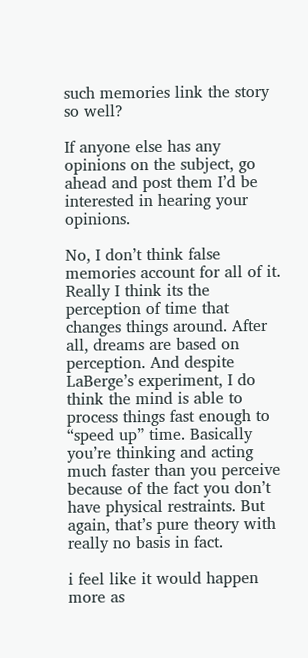such memories link the story so well?

If anyone else has any opinions on the subject, go ahead and post them I’d be interested in hearing your opinions.

No, I don’t think false memories account for all of it. Really I think its the perception of time that changes things around. After all, dreams are based on perception. And despite LaBerge’s experiment, I do think the mind is able to process things fast enough to “speed up” time. Basically you’re thinking and acting much faster than you perceive because of the fact you don’t have physical restraints. But again, that’s pure theory with really no basis in fact.

i feel like it would happen more as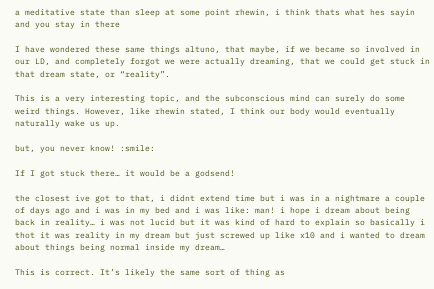a meditative state than sleep at some point rhewin, i think thats what hes sayin and you stay in there

I have wondered these same things altuno, that maybe, if we became so involved in our LD, and completely forgot we were actually dreaming, that we could get stuck in that dream state, or “reality”.

This is a very interesting topic, and the subconscious mind can surely do some weird things. However, like rhewin stated, I think our body would eventually naturally wake us up.

but, you never know! :smile:

If I got stuck there… it would be a godsend!

the closest ive got to that, i didnt extend time but i was in a nightmare a couple of days ago and i was in my bed and i was like: man! i hope i dream about being back in reality… i was not lucid but it was kind of hard to explain so basically i thot it was reality in my dream but just screwed up like x10 and i wanted to dream about things being normal inside my dream…

This is correct. It’s likely the same sort of thing as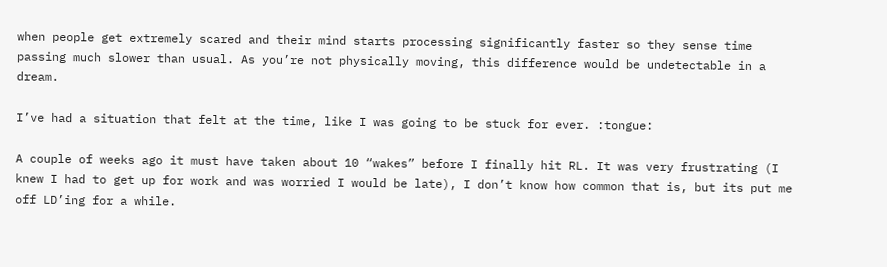when people get extremely scared and their mind starts processing significantly faster so they sense time passing much slower than usual. As you’re not physically moving, this difference would be undetectable in a dream.

I’ve had a situation that felt at the time, like I was going to be stuck for ever. :tongue:

A couple of weeks ago it must have taken about 10 “wakes” before I finally hit RL. It was very frustrating (I knew I had to get up for work and was worried I would be late), I don’t know how common that is, but its put me off LD’ing for a while.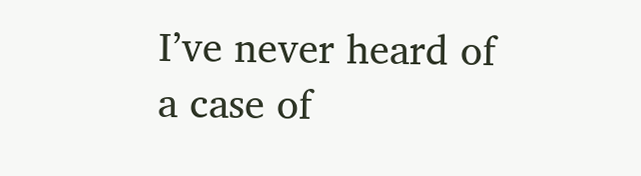I’ve never heard of a case of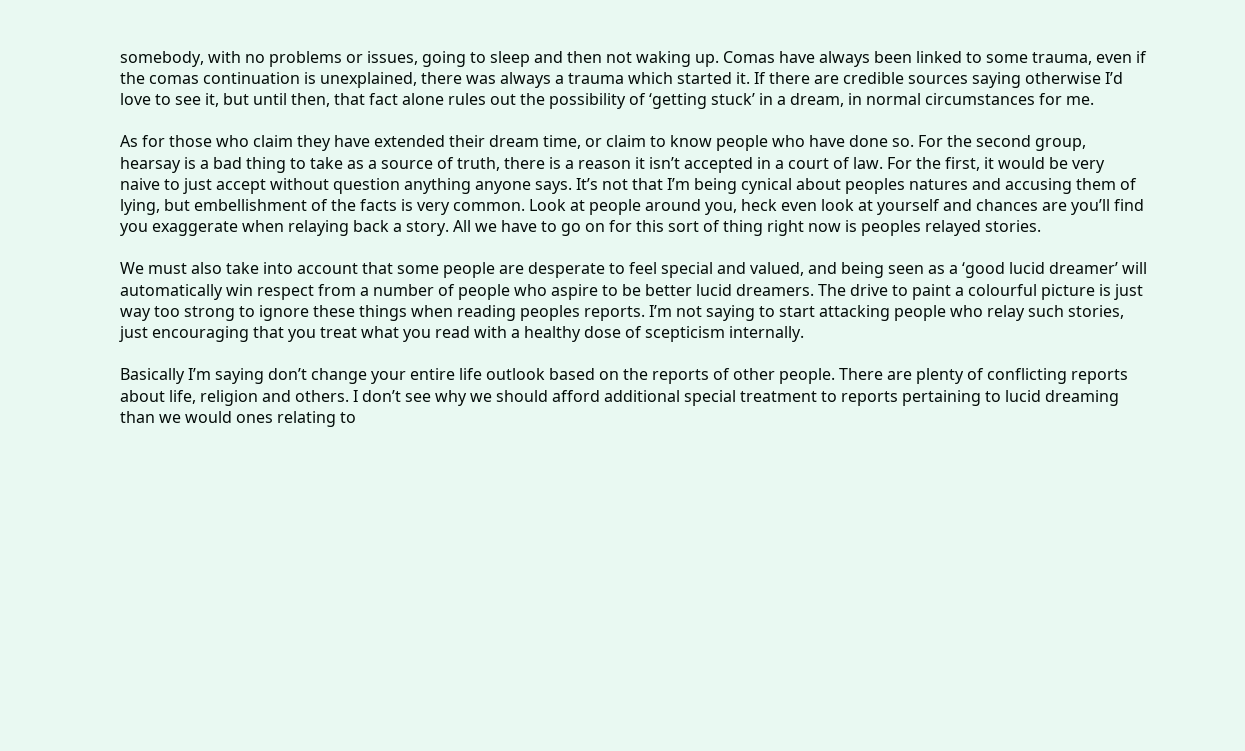somebody, with no problems or issues, going to sleep and then not waking up. Comas have always been linked to some trauma, even if the comas continuation is unexplained, there was always a trauma which started it. If there are credible sources saying otherwise I’d love to see it, but until then, that fact alone rules out the possibility of ‘getting stuck’ in a dream, in normal circumstances for me.

As for those who claim they have extended their dream time, or claim to know people who have done so. For the second group, hearsay is a bad thing to take as a source of truth, there is a reason it isn’t accepted in a court of law. For the first, it would be very naive to just accept without question anything anyone says. It’s not that I’m being cynical about peoples natures and accusing them of lying, but embellishment of the facts is very common. Look at people around you, heck even look at yourself and chances are you’ll find you exaggerate when relaying back a story. All we have to go on for this sort of thing right now is peoples relayed stories.

We must also take into account that some people are desperate to feel special and valued, and being seen as a ‘good lucid dreamer’ will automatically win respect from a number of people who aspire to be better lucid dreamers. The drive to paint a colourful picture is just way too strong to ignore these things when reading peoples reports. I’m not saying to start attacking people who relay such stories, just encouraging that you treat what you read with a healthy dose of scepticism internally.

Basically I’m saying don’t change your entire life outlook based on the reports of other people. There are plenty of conflicting reports about life, religion and others. I don’t see why we should afford additional special treatment to reports pertaining to lucid dreaming than we would ones relating to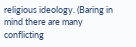religious ideology. (Baring in mind there are many conflicting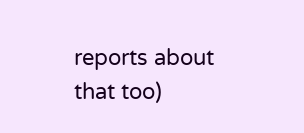reports about that too)